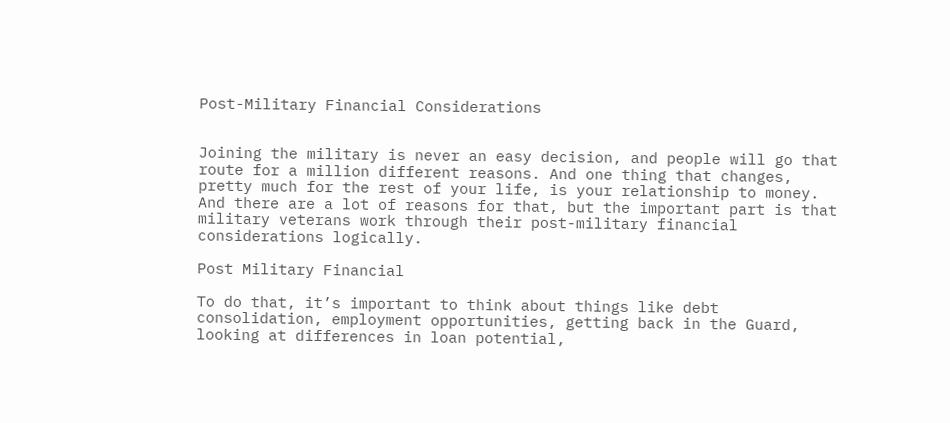Post-Military Financial Considerations


Joining the military is never an easy decision, and people will go that route for a million different reasons. And one thing that changes, pretty much for the rest of your life, is your relationship to money. And there are a lot of reasons for that, but the important part is that military veterans work through their post-military financial considerations logically.

Post Military Financial

To do that, it’s important to think about things like debt consolidation, employment opportunities, getting back in the Guard, looking at differences in loan potential,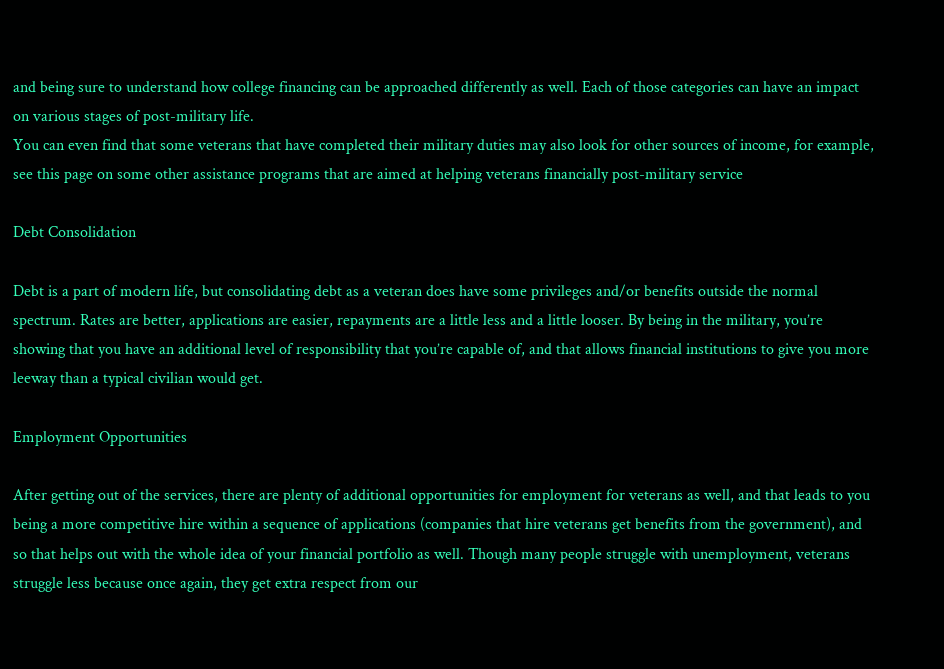and being sure to understand how college financing can be approached differently as well. Each of those categories can have an impact on various stages of post-military life.
You can even find that some veterans that have completed their military duties may also look for other sources of income, for example, see this page on some other assistance programs that are aimed at helping veterans financially post-military service

Debt Consolidation

Debt is a part of modern life, but consolidating debt as a veteran does have some privileges and/or benefits outside the normal spectrum. Rates are better, applications are easier, repayments are a little less and a little looser. By being in the military, you’re showing that you have an additional level of responsibility that you’re capable of, and that allows financial institutions to give you more leeway than a typical civilian would get.

Employment Opportunities

After getting out of the services, there are plenty of additional opportunities for employment for veterans as well, and that leads to you being a more competitive hire within a sequence of applications (companies that hire veterans get benefits from the government), and so that helps out with the whole idea of your financial portfolio as well. Though many people struggle with unemployment, veterans struggle less because once again, they get extra respect from our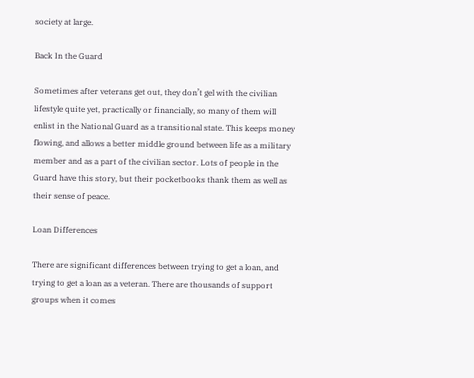society at large.

Back In the Guard

Sometimes after veterans get out, they don’t gel with the civilian lifestyle quite yet, practically or financially, so many of them will enlist in the National Guard as a transitional state. This keeps money flowing, and allows a better middle ground between life as a military member and as a part of the civilian sector. Lots of people in the Guard have this story, but their pocketbooks thank them as well as their sense of peace.

Loan Differences

There are significant differences between trying to get a loan, and trying to get a loan as a veteran. There are thousands of support groups when it comes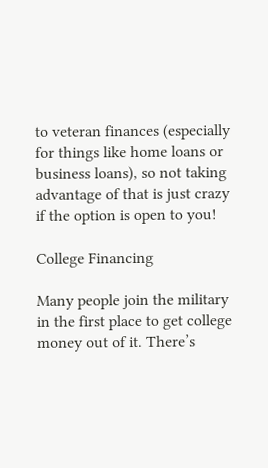to veteran finances (especially for things like home loans or business loans), so not taking advantage of that is just crazy if the option is open to you!

College Financing

Many people join the military in the first place to get college money out of it. There’s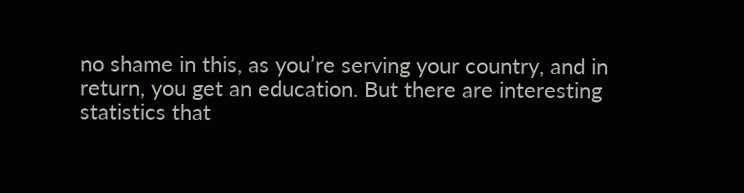no shame in this, as you’re serving your country, and in return, you get an education. But there are interesting statistics that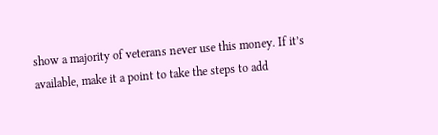show a majority of veterans never use this money. If it’s available, make it a point to take the steps to add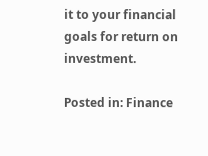it to your financial goals for return on investment.

Posted in: Finance